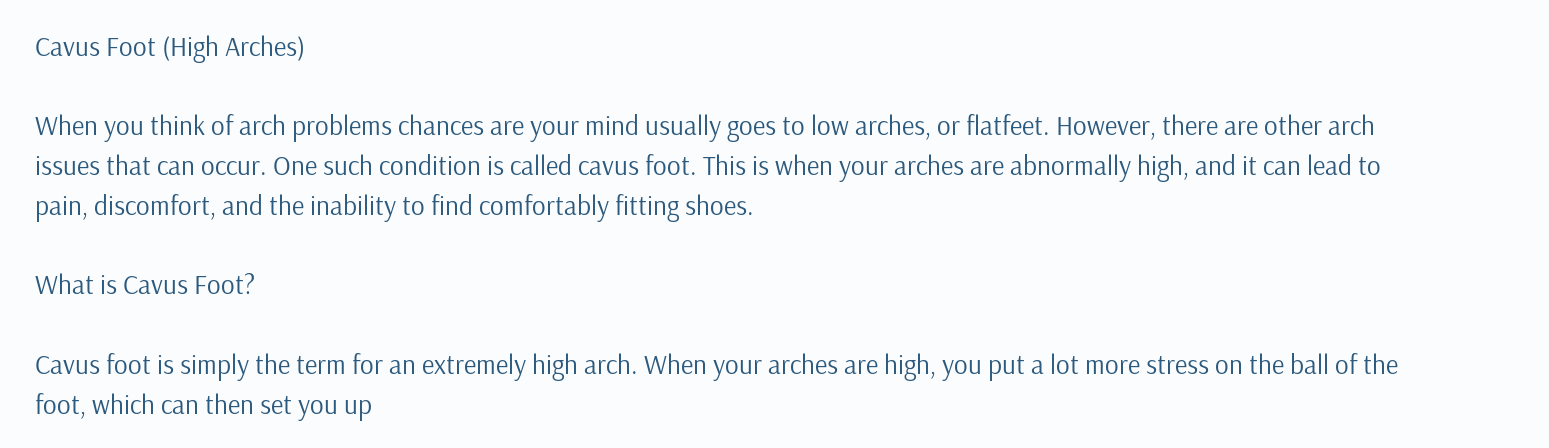Cavus Foot (High Arches)

When you think of arch problems chances are your mind usually goes to low arches, or flatfeet. However, there are other arch issues that can occur. One such condition is called cavus foot. This is when your arches are abnormally high, and it can lead to pain, discomfort, and the inability to find comfortably fitting shoes.

What is Cavus Foot?

Cavus foot is simply the term for an extremely high arch. When your arches are high, you put a lot more stress on the ball of the foot, which can then set you up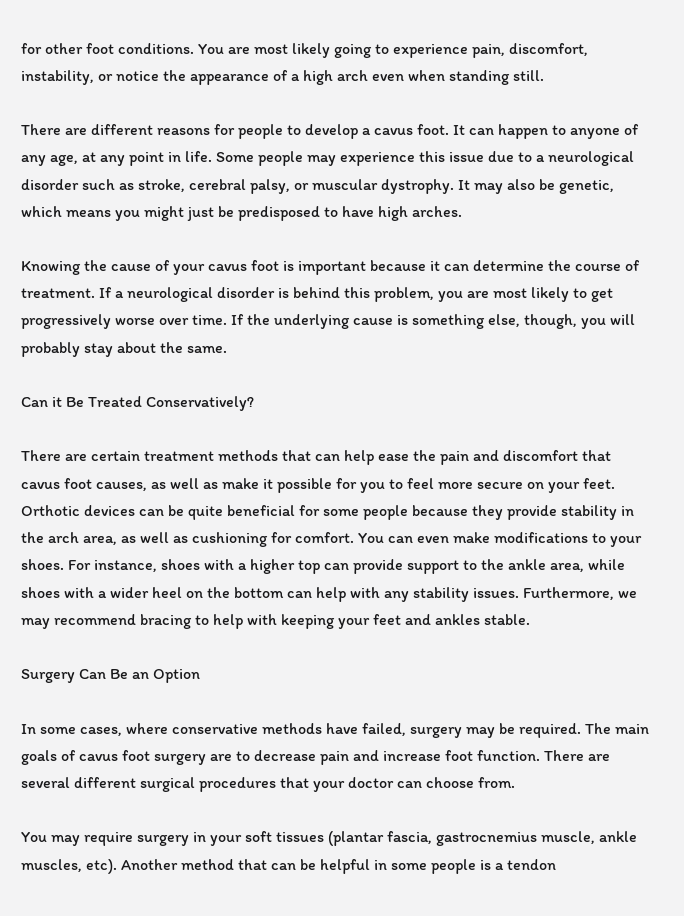for other foot conditions. You are most likely going to experience pain, discomfort, instability, or notice the appearance of a high arch even when standing still.

There are different reasons for people to develop a cavus foot. It can happen to anyone of any age, at any point in life. Some people may experience this issue due to a neurological disorder such as stroke, cerebral palsy, or muscular dystrophy. It may also be genetic, which means you might just be predisposed to have high arches.

Knowing the cause of your cavus foot is important because it can determine the course of treatment. If a neurological disorder is behind this problem, you are most likely to get progressively worse over time. If the underlying cause is something else, though, you will probably stay about the same.

Can it Be Treated Conservatively?

There are certain treatment methods that can help ease the pain and discomfort that cavus foot causes, as well as make it possible for you to feel more secure on your feet. Orthotic devices can be quite beneficial for some people because they provide stability in the arch area, as well as cushioning for comfort. You can even make modifications to your shoes. For instance, shoes with a higher top can provide support to the ankle area, while shoes with a wider heel on the bottom can help with any stability issues. Furthermore, we may recommend bracing to help with keeping your feet and ankles stable.

Surgery Can Be an Option

In some cases, where conservative methods have failed, surgery may be required. The main goals of cavus foot surgery are to decrease pain and increase foot function. There are several different surgical procedures that your doctor can choose from.

You may require surgery in your soft tissues (plantar fascia, gastrocnemius muscle, ankle muscles, etc). Another method that can be helpful in some people is a tendon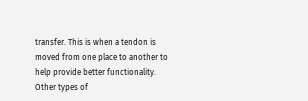transfer. This is when a tendon is moved from one place to another to help provide better functionality. Other types of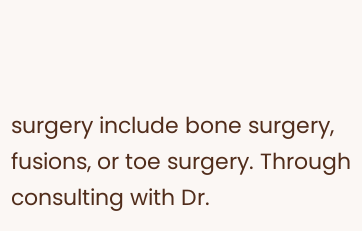surgery include bone surgery, fusions, or toe surgery. Through consulting with Dr.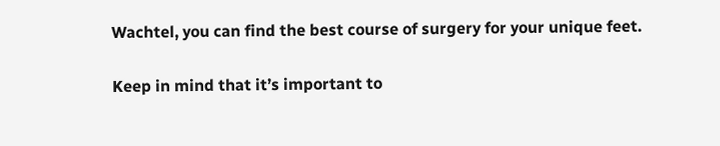Wachtel, you can find the best course of surgery for your unique feet.

Keep in mind that it’s important to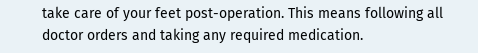take care of your feet post-operation. This means following all doctor orders and taking any required medication.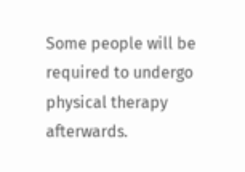Some people will be required to undergo physical therapy afterwards.